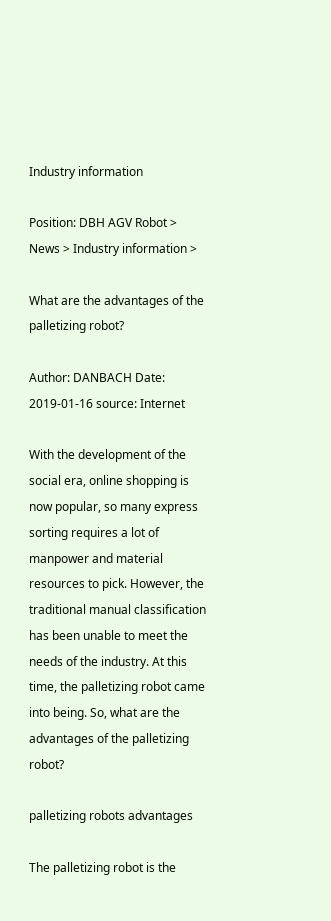Industry information

Position: DBH AGV Robot > News > Industry information >

What are the advantages of the palletizing robot?

Author: DANBACH Date: 2019-01-16 source: Internet

With the development of the social era, online shopping is now popular, so many express sorting requires a lot of manpower and material resources to pick. However, the traditional manual classification has been unable to meet the needs of the industry. At this time, the palletizing robot came into being. So, what are the advantages of the palletizing robot?

palletizing robots advantages

The palletizing robot is the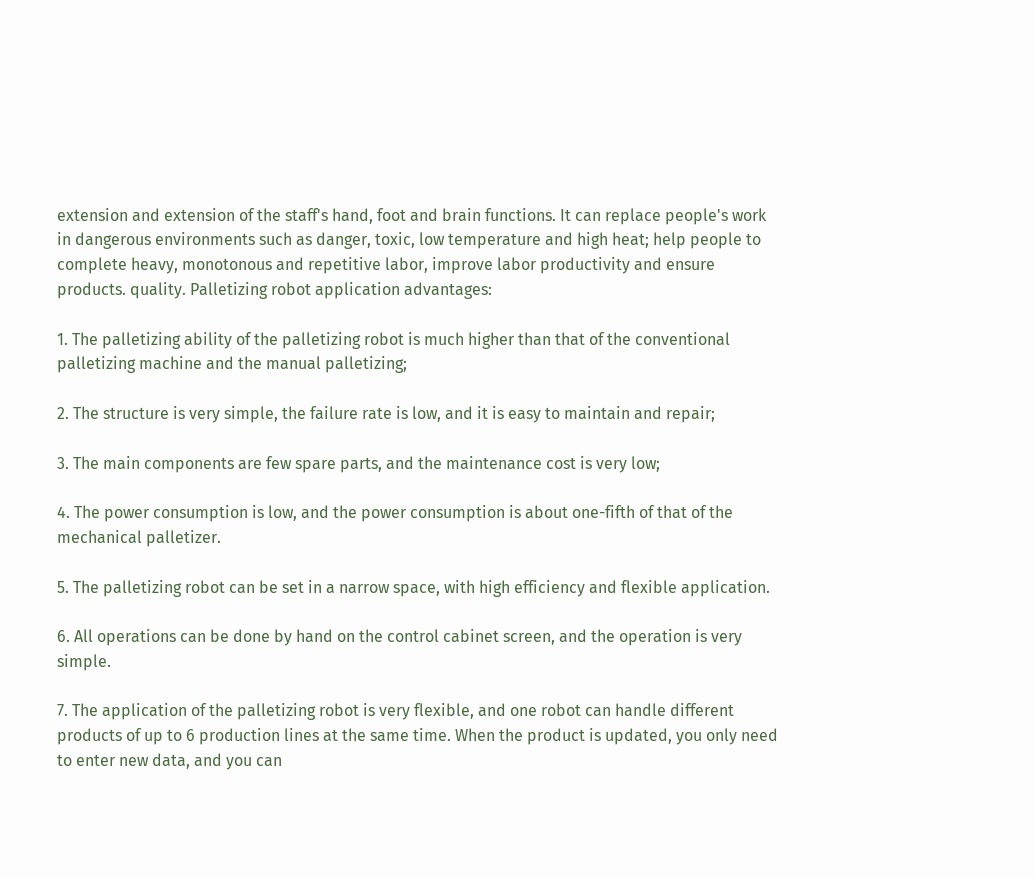extension and extension of the staff's hand, foot and brain functions. It can replace people's work in dangerous environments such as danger, toxic, low temperature and high heat; help people to complete heavy, monotonous and repetitive labor, improve labor productivity and ensure products. quality. Palletizing robot application advantages:

1. The palletizing ability of the palletizing robot is much higher than that of the conventional palletizing machine and the manual palletizing;

2. The structure is very simple, the failure rate is low, and it is easy to maintain and repair;

3. The main components are few spare parts, and the maintenance cost is very low;

4. The power consumption is low, and the power consumption is about one-fifth of that of the mechanical palletizer.

5. The palletizing robot can be set in a narrow space, with high efficiency and flexible application.

6. All operations can be done by hand on the control cabinet screen, and the operation is very simple.

7. The application of the palletizing robot is very flexible, and one robot can handle different products of up to 6 production lines at the same time. When the product is updated, you only need to enter new data, and you can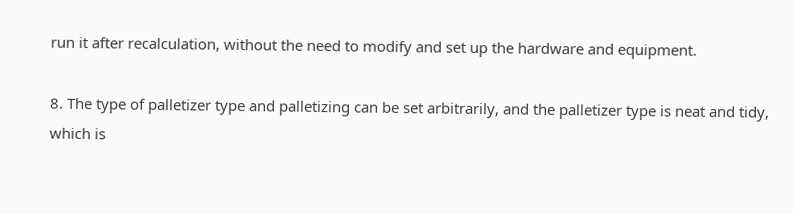run it after recalculation, without the need to modify and set up the hardware and equipment.

8. The type of palletizer type and palletizing can be set arbitrarily, and the palletizer type is neat and tidy, which is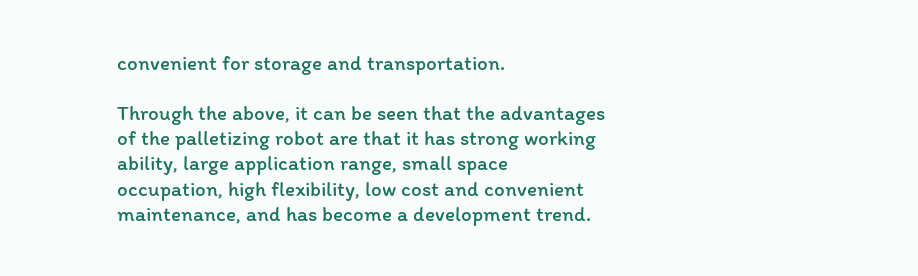convenient for storage and transportation.

Through the above, it can be seen that the advantages of the palletizing robot are that it has strong working ability, large application range, small space occupation, high flexibility, low cost and convenient maintenance, and has become a development trend.